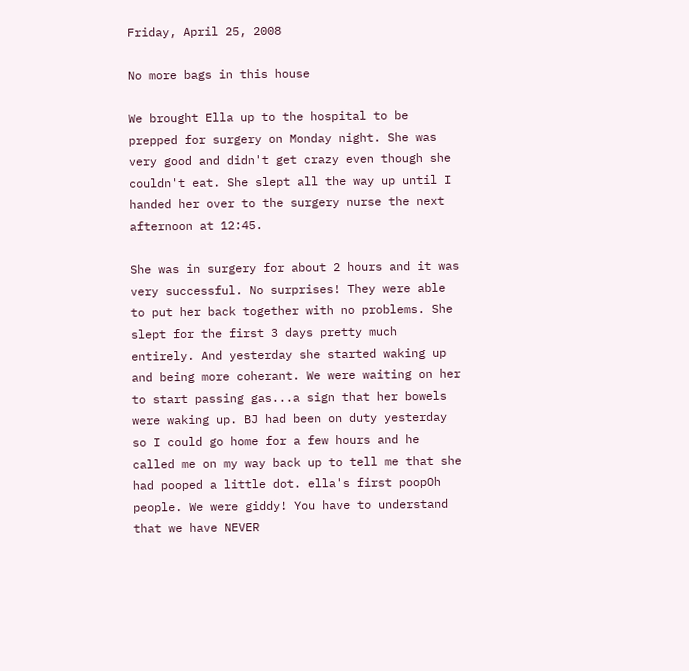Friday, April 25, 2008

No more bags in this house

We brought Ella up to the hospital to be prepped for surgery on Monday night. She was very good and didn't get crazy even though she couldn't eat. She slept all the way up until I handed her over to the surgery nurse the next afternoon at 12:45.

She was in surgery for about 2 hours and it was very successful. No surprises! They were able to put her back together with no problems. She slept for the first 3 days pretty much entirely. And yesterday she started waking up and being more coherant. We were waiting on her to start passing gas...a sign that her bowels were waking up. BJ had been on duty yesterday so I could go home for a few hours and he called me on my way back up to tell me that she had pooped a little dot. ella's first poopOh people. We were giddy! You have to understand that we have NEVER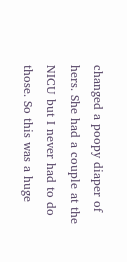changed a poopy diaper of hers. She had a couple at the NICU but I never had to do those. So this was a huge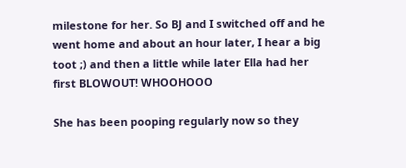milestone for her. So BJ and I switched off and he went home and about an hour later, I hear a big toot ;) and then a little while later Ella had her first BLOWOUT! WHOOHOOO

She has been pooping regularly now so they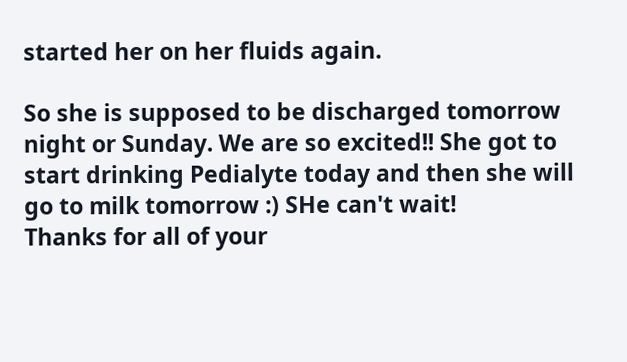started her on her fluids again.

So she is supposed to be discharged tomorrow night or Sunday. We are so excited!! She got to start drinking Pedialyte today and then she will go to milk tomorrow :) SHe can't wait!
Thanks for all of your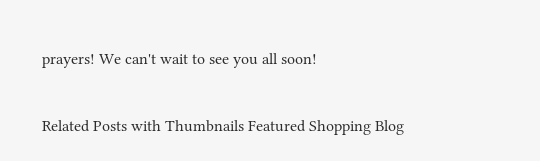prayers! We can't wait to see you all soon!


Related Posts with Thumbnails Featured Shopping Blog